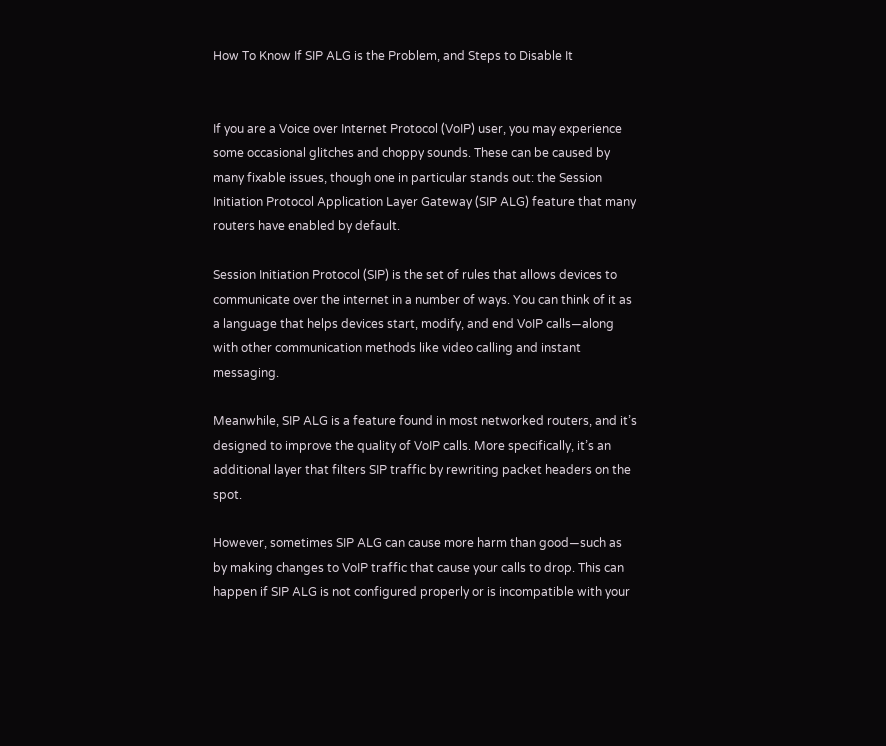How To Know If SIP ALG is the Problem, and Steps to Disable It


If you are a Voice over Internet Protocol (VoIP) user, you may experience some occasional glitches and choppy sounds. These can be caused by many fixable issues, though one in particular stands out: the Session Initiation Protocol Application Layer Gateway (SIP ALG) feature that many routers have enabled by default.

Session Initiation Protocol (SIP) is the set of rules that allows devices to communicate over the internet in a number of ways. You can think of it as a language that helps devices start, modify, and end VoIP calls—along with other communication methods like video calling and instant messaging.

Meanwhile, SIP ALG is a feature found in most networked routers, and it’s designed to improve the quality of VoIP calls. More specifically, it’s an additional layer that filters SIP traffic by rewriting packet headers on the spot.

However, sometimes SIP ALG can cause more harm than good—such as by making changes to VoIP traffic that cause your calls to drop. This can happen if SIP ALG is not configured properly or is incompatible with your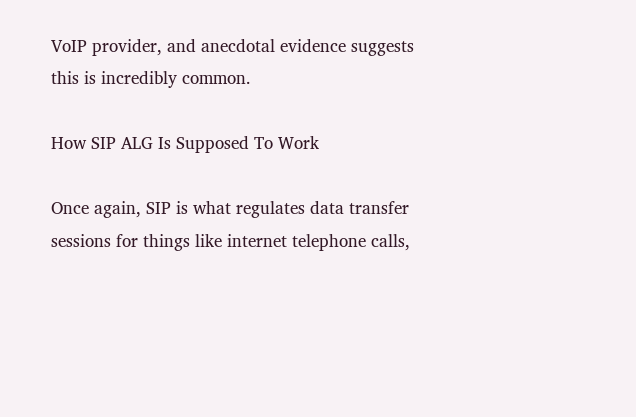VoIP provider, and anecdotal evidence suggests this is incredibly common.

How SIP ALG Is Supposed To Work

Once again, SIP is what regulates data transfer sessions for things like internet telephone calls,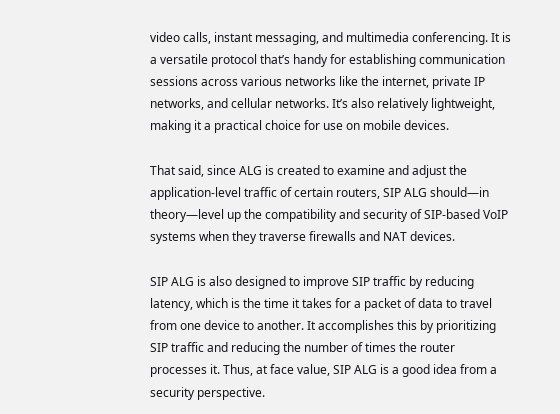video calls, instant messaging, and multimedia conferencing. It is a versatile protocol that’s handy for establishing communication sessions across various networks like the internet, private IP networks, and cellular networks. It’s also relatively lightweight, making it a practical choice for use on mobile devices.

That said, since ALG is created to examine and adjust the application-level traffic of certain routers, SIP ALG should—in theory—level up the compatibility and security of SIP-based VoIP systems when they traverse firewalls and NAT devices.

SIP ALG is also designed to improve SIP traffic by reducing latency, which is the time it takes for a packet of data to travel from one device to another. It accomplishes this by prioritizing SIP traffic and reducing the number of times the router processes it. Thus, at face value, SIP ALG is a good idea from a security perspective.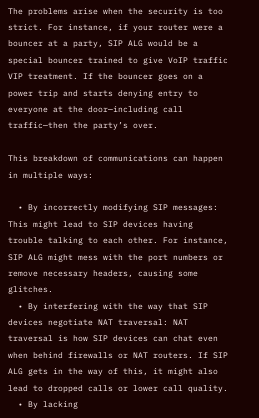The problems arise when the security is too strict. For instance, if your router were a bouncer at a party, SIP ALG would be a special bouncer trained to give VoIP traffic VIP treatment. If the bouncer goes on a power trip and starts denying entry to everyone at the door—including call traffic—then the party’s over.

This breakdown of communications can happen in multiple ways:

  • By incorrectly modifying SIP messages: This might lead to SIP devices having trouble talking to each other. For instance, SIP ALG might mess with the port numbers or remove necessary headers, causing some glitches.
  • By interfering with the way that SIP devices negotiate NAT traversal: NAT traversal is how SIP devices can chat even when behind firewalls or NAT routers. If SIP ALG gets in the way of this, it might also lead to dropped calls or lower call quality.
  • By lacking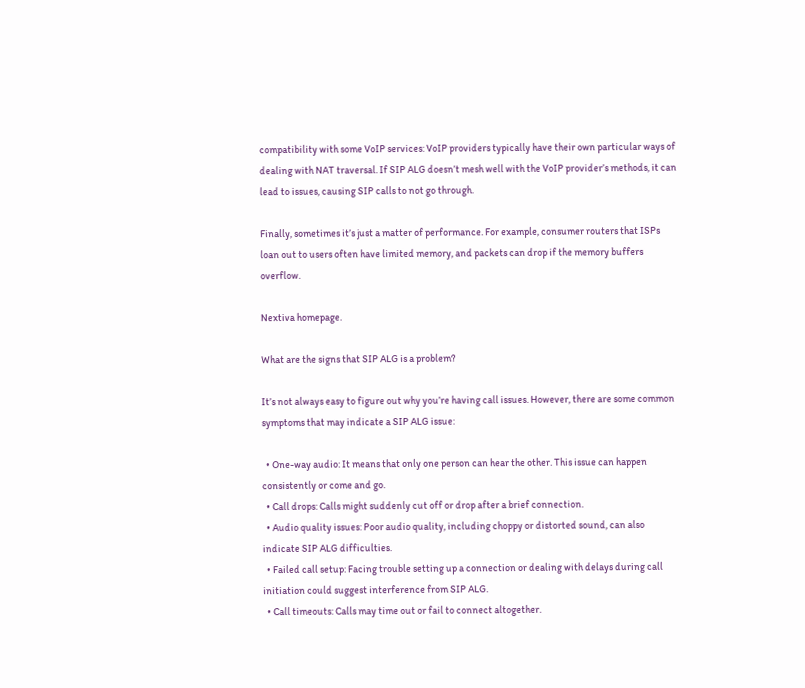compatibility with some VoIP services: VoIP providers typically have their own particular ways of dealing with NAT traversal. If SIP ALG doesn’t mesh well with the VoIP provider’s methods, it can lead to issues, causing SIP calls to not go through.

Finally, sometimes it’s just a matter of performance. For example, consumer routers that ISPs loan out to users often have limited memory, and packets can drop if the memory buffers overflow.

Nextiva homepage.

What are the signs that SIP ALG is a problem?

It’s not always easy to figure out why you’re having call issues. However, there are some common symptoms that may indicate a SIP ALG issue:

  • One-way audio: It means that only one person can hear the other. This issue can happen consistently or come and go.
  • Call drops: Calls might suddenly cut off or drop after a brief connection.
  • Audio quality issues: Poor audio quality, including choppy or distorted sound, can also indicate SIP ALG difficulties.
  • Failed call setup: Facing trouble setting up a connection or dealing with delays during call initiation could suggest interference from SIP ALG.
  • Call timeouts: Calls may time out or fail to connect altogether.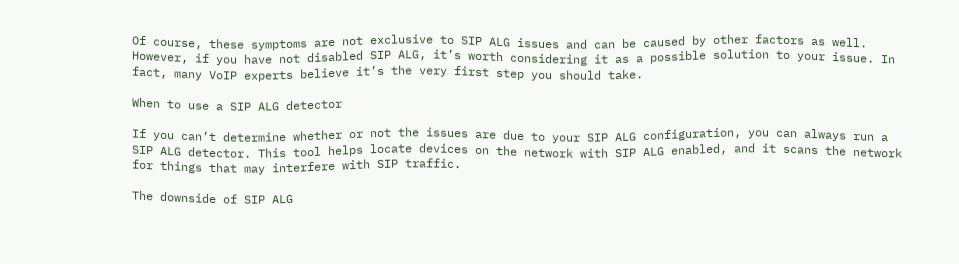Of course, these symptoms are not exclusive to SIP ALG issues and can be caused by other factors as well. However, if you have not disabled SIP ALG, it’s worth considering it as a possible solution to your issue. In fact, many VoIP experts believe it’s the very first step you should take.

When to use a SIP ALG detector

If you can’t determine whether or not the issues are due to your SIP ALG configuration, you can always run a SIP ALG detector. This tool helps locate devices on the network with SIP ALG enabled, and it scans the network for things that may interfere with SIP traffic.

The downside of SIP ALG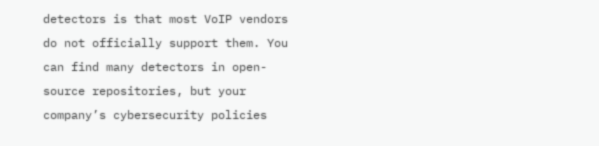detectors is that most VoIP vendors do not officially support them. You can find many detectors in open-source repositories, but your company’s cybersecurity policies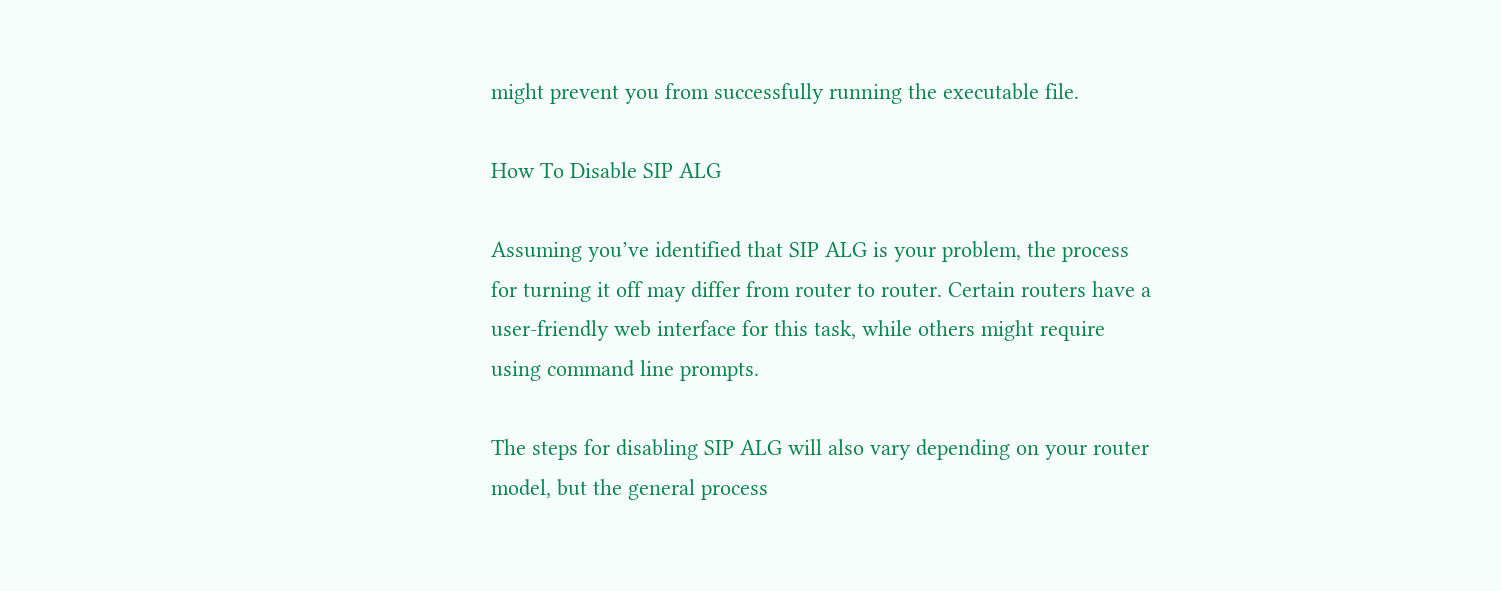might prevent you from successfully running the executable file.

How To Disable SIP ALG

Assuming you’ve identified that SIP ALG is your problem, the process for turning it off may differ from router to router. Certain routers have a user-friendly web interface for this task, while others might require using command line prompts.

The steps for disabling SIP ALG will also vary depending on your router model, but the general process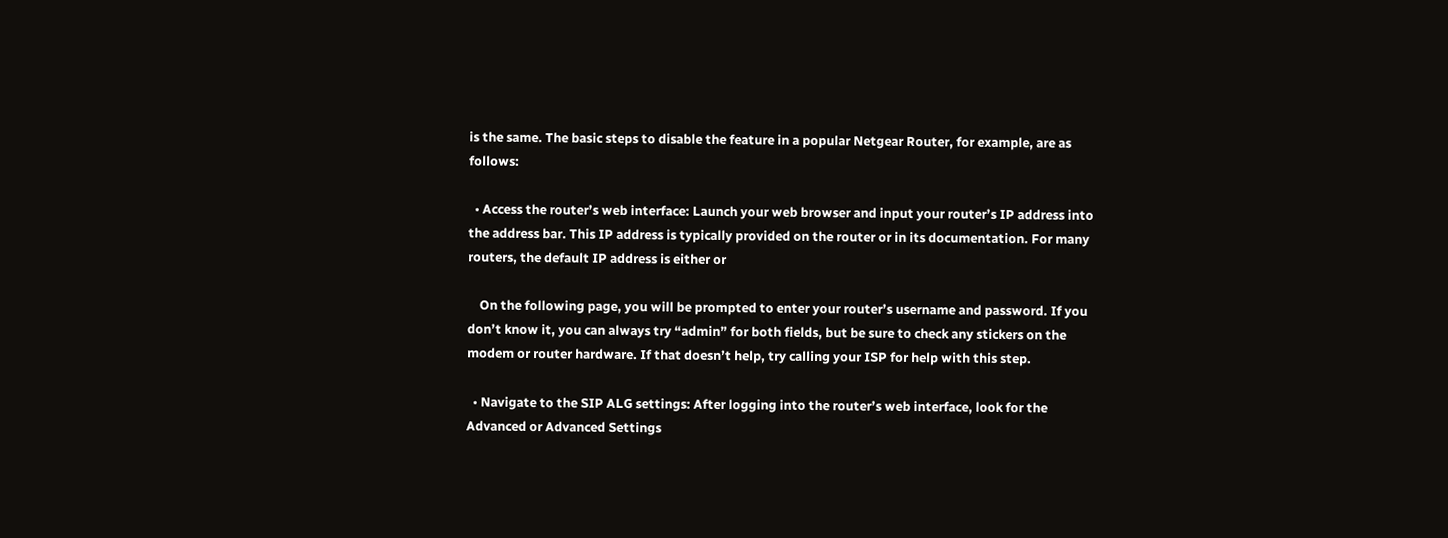is the same. The basic steps to disable the feature in a popular Netgear Router, for example, are as follows:

  • Access the router’s web interface: Launch your web browser and input your router’s IP address into the address bar. This IP address is typically provided on the router or in its documentation. For many routers, the default IP address is either or

    On the following page, you will be prompted to enter your router’s username and password. If you don’t know it, you can always try “admin” for both fields, but be sure to check any stickers on the modem or router hardware. If that doesn’t help, try calling your ISP for help with this step.

  • Navigate to the SIP ALG settings: After logging into the router’s web interface, look for the Advanced or Advanced Settings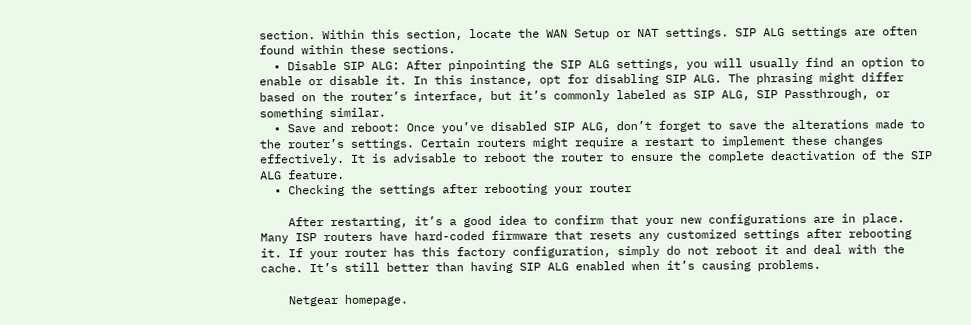section. Within this section, locate the WAN Setup or NAT settings. SIP ALG settings are often found within these sections.
  • Disable SIP ALG: After pinpointing the SIP ALG settings, you will usually find an option to enable or disable it. In this instance, opt for disabling SIP ALG. The phrasing might differ based on the router’s interface, but it’s commonly labeled as SIP ALG, SIP Passthrough, or something similar.
  • Save and reboot: Once you’ve disabled SIP ALG, don’t forget to save the alterations made to the router’s settings. Certain routers might require a restart to implement these changes effectively. It is advisable to reboot the router to ensure the complete deactivation of the SIP ALG feature.
  • Checking the settings after rebooting your router

    After restarting, it’s a good idea to confirm that your new configurations are in place. Many ISP routers have hard-coded firmware that resets any customized settings after rebooting it. If your router has this factory configuration, simply do not reboot it and deal with the cache. It’s still better than having SIP ALG enabled when it’s causing problems.

    Netgear homepage.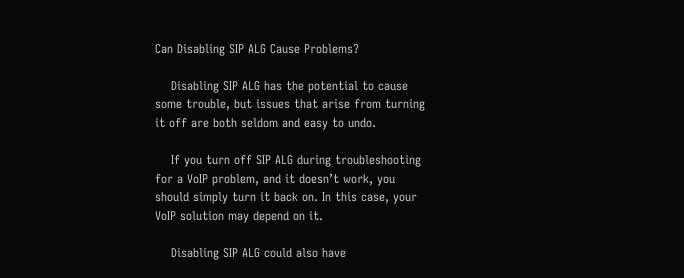Can Disabling SIP ALG Cause Problems?

    Disabling SIP ALG has the potential to cause some trouble, but issues that arise from turning it off are both seldom and easy to undo.

    If you turn off SIP ALG during troubleshooting for a VoIP problem, and it doesn’t work, you should simply turn it back on. In this case, your VoIP solution may depend on it.

    Disabling SIP ALG could also have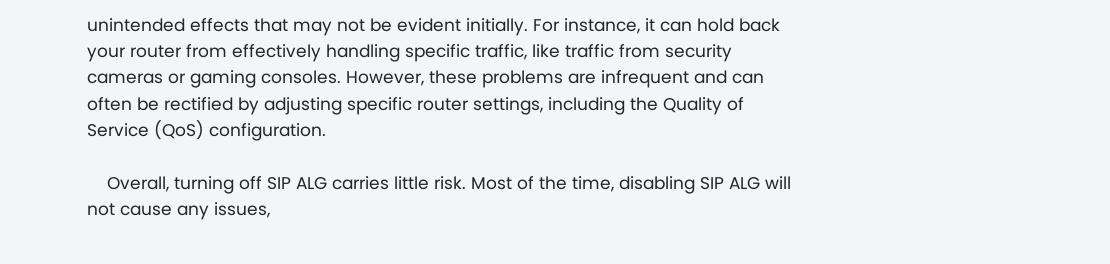unintended effects that may not be evident initially. For instance, it can hold back your router from effectively handling specific traffic, like traffic from security cameras or gaming consoles. However, these problems are infrequent and can often be rectified by adjusting specific router settings, including the Quality of Service (QoS) configuration.

    Overall, turning off SIP ALG carries little risk. Most of the time, disabling SIP ALG will not cause any issues,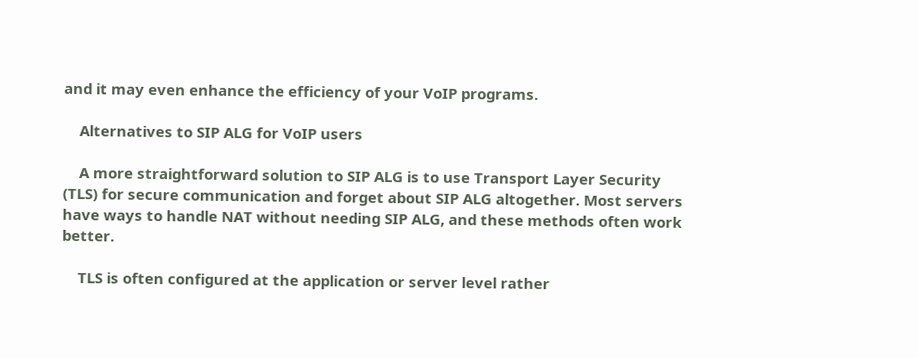and it may even enhance the efficiency of your VoIP programs.

    Alternatives to SIP ALG for VoIP users

    A more straightforward solution to SIP ALG is to use Transport Layer Security (TLS) for secure communication and forget about SIP ALG altogether. Most servers have ways to handle NAT without needing SIP ALG, and these methods often work better.

    TLS is often configured at the application or server level rather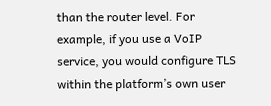than the router level. For example, if you use a VoIP service, you would configure TLS within the platform’s own user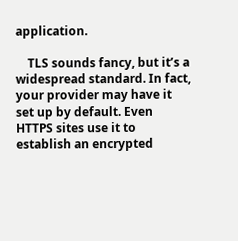application.

    TLS sounds fancy, but it’s a widespread standard. In fact, your provider may have it set up by default. Even HTTPS sites use it to establish an encrypted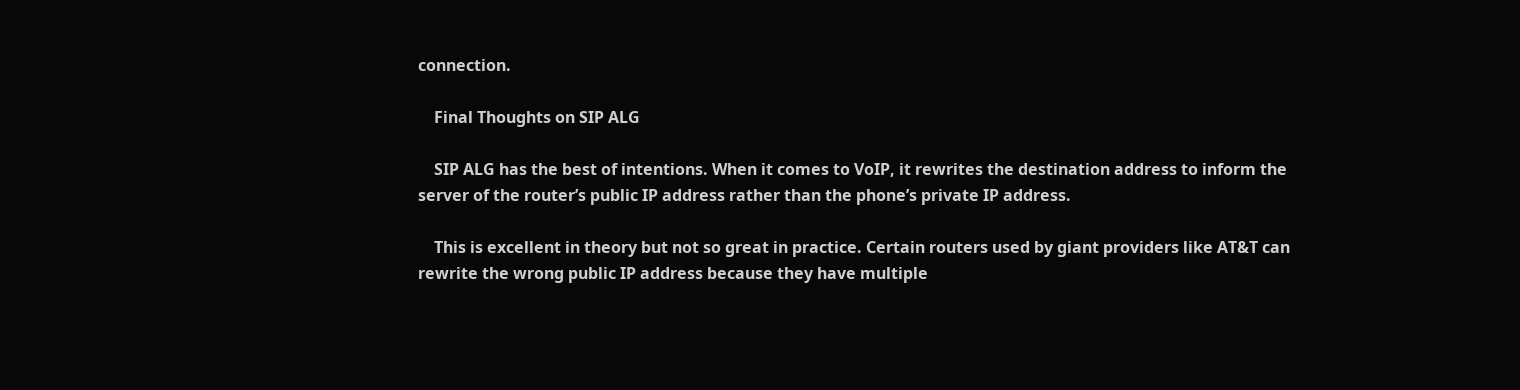connection.

    Final Thoughts on SIP ALG

    SIP ALG has the best of intentions. When it comes to VoIP, it rewrites the destination address to inform the server of the router’s public IP address rather than the phone’s private IP address.

    This is excellent in theory but not so great in practice. Certain routers used by giant providers like AT&T can rewrite the wrong public IP address because they have multiple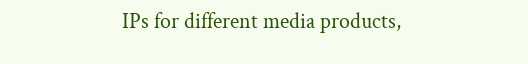IPs for different media products,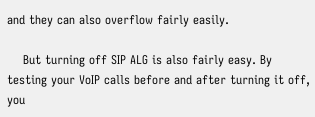and they can also overflow fairly easily.

    But turning off SIP ALG is also fairly easy. By testing your VoIP calls before and after turning it off, you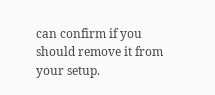can confirm if you should remove it from your setup.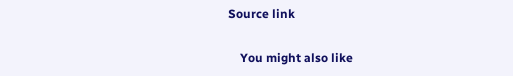Source link

    You might also like